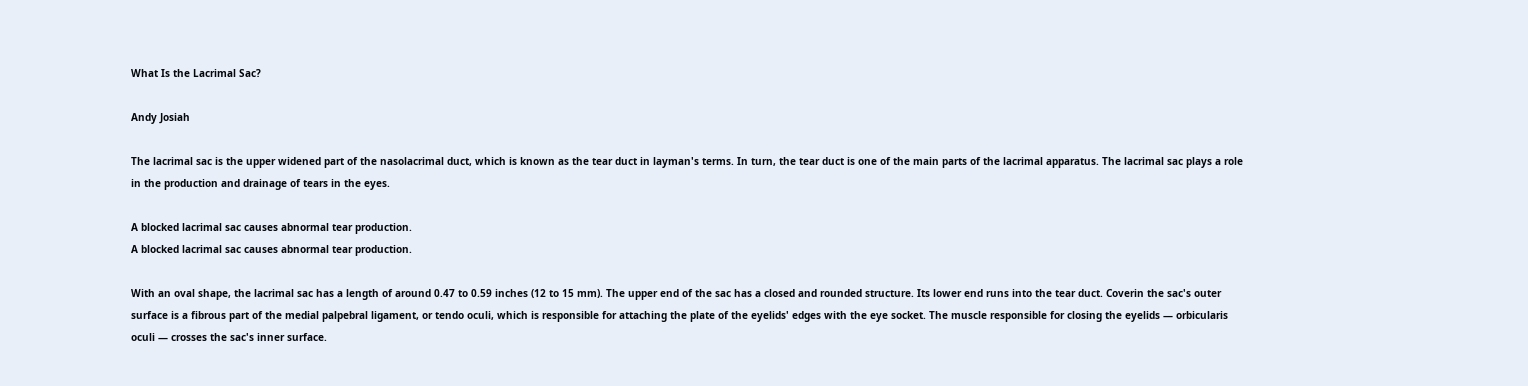What Is the Lacrimal Sac?

Andy Josiah

The lacrimal sac is the upper widened part of the nasolacrimal duct, which is known as the tear duct in layman's terms. In turn, the tear duct is one of the main parts of the lacrimal apparatus. The lacrimal sac plays a role in the production and drainage of tears in the eyes.

A blocked lacrimal sac causes abnormal tear production.
A blocked lacrimal sac causes abnormal tear production.

With an oval shape, the lacrimal sac has a length of around 0.47 to 0.59 inches (12 to 15 mm). The upper end of the sac has a closed and rounded structure. Its lower end runs into the tear duct. Coverin the sac's outer surface is a fibrous part of the medial palpebral ligament, or tendo oculi, which is responsible for attaching the plate of the eyelids' edges with the eye socket. The muscle responsible for closing the eyelids — orbicularis oculi — crosses the sac's inner surface.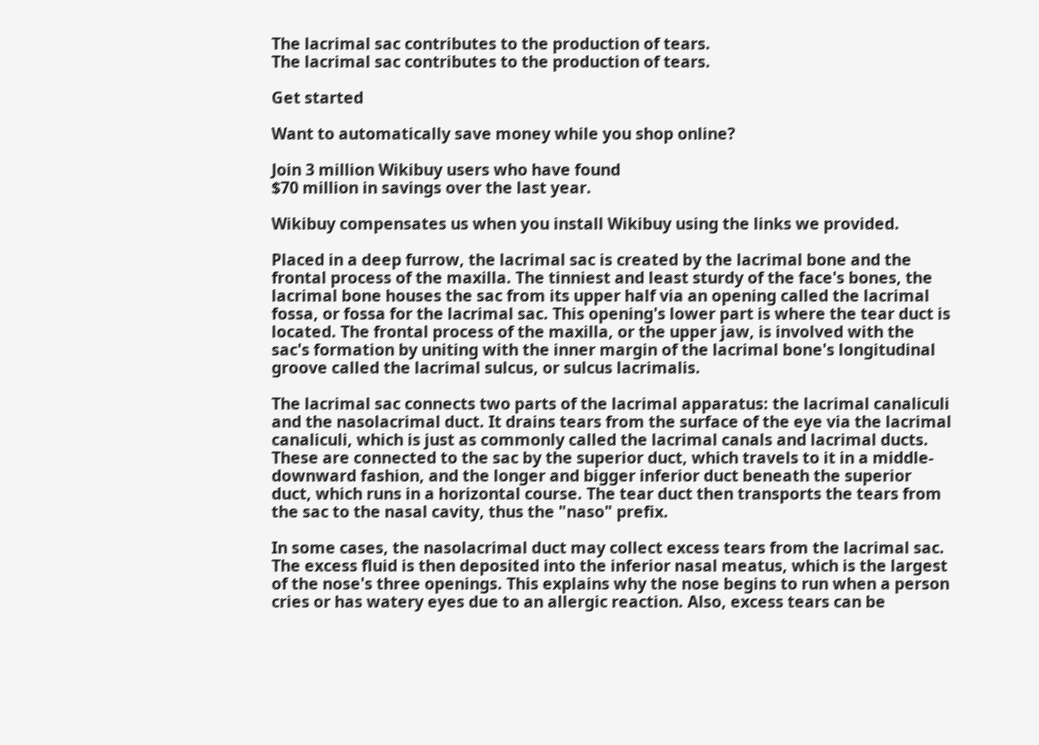The lacrimal sac contributes to the production of tears.
The lacrimal sac contributes to the production of tears.

Get started

Want to automatically save money while you shop online?

Join 3 million Wikibuy users who have found
$70 million in savings over the last year.

Wikibuy compensates us when you install Wikibuy using the links we provided.

Placed in a deep furrow, the lacrimal sac is created by the lacrimal bone and the frontal process of the maxilla. The tinniest and least sturdy of the face's bones, the lacrimal bone houses the sac from its upper half via an opening called the lacrimal fossa, or fossa for the lacrimal sac. This opening's lower part is where the tear duct is located. The frontal process of the maxilla, or the upper jaw, is involved with the sac's formation by uniting with the inner margin of the lacrimal bone's longitudinal groove called the lacrimal sulcus, or sulcus lacrimalis.

The lacrimal sac connects two parts of the lacrimal apparatus: the lacrimal canaliculi and the nasolacrimal duct. It drains tears from the surface of the eye via the lacrimal canaliculi, which is just as commonly called the lacrimal canals and lacrimal ducts. These are connected to the sac by the superior duct, which travels to it in a middle-downward fashion, and the longer and bigger inferior duct beneath the superior duct, which runs in a horizontal course. The tear duct then transports the tears from the sac to the nasal cavity, thus the "naso" prefix.

In some cases, the nasolacrimal duct may collect excess tears from the lacrimal sac. The excess fluid is then deposited into the inferior nasal meatus, which is the largest of the nose's three openings. This explains why the nose begins to run when a person cries or has watery eyes due to an allergic reaction. Also, excess tears can be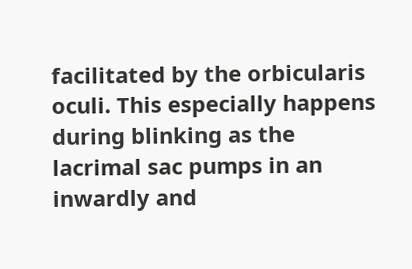facilitated by the orbicularis oculi. This especially happens during blinking as the lacrimal sac pumps in an inwardly and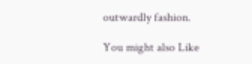outwardly fashion.

You might also Like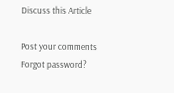Discuss this Article

Post your comments
Forgot password?